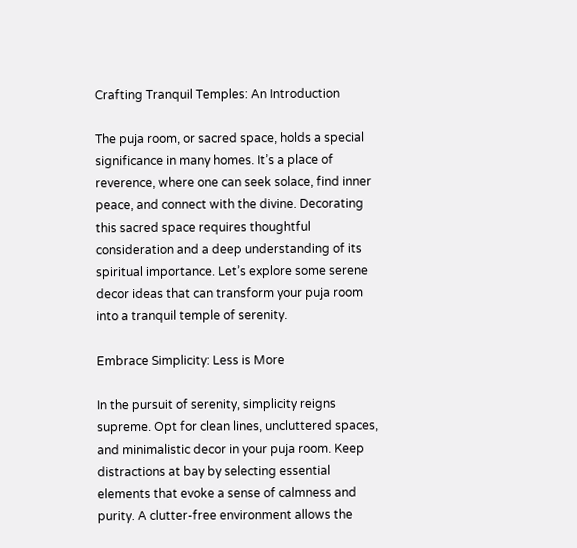Crafting Tranquil Temples: An Introduction

The puja room, or sacred space, holds a special significance in many homes. It’s a place of reverence, where one can seek solace, find inner peace, and connect with the divine. Decorating this sacred space requires thoughtful consideration and a deep understanding of its spiritual importance. Let’s explore some serene decor ideas that can transform your puja room into a tranquil temple of serenity.

Embrace Simplicity: Less is More

In the pursuit of serenity, simplicity reigns supreme. Opt for clean lines, uncluttered spaces, and minimalistic decor in your puja room. Keep distractions at bay by selecting essential elements that evoke a sense of calmness and purity. A clutter-free environment allows the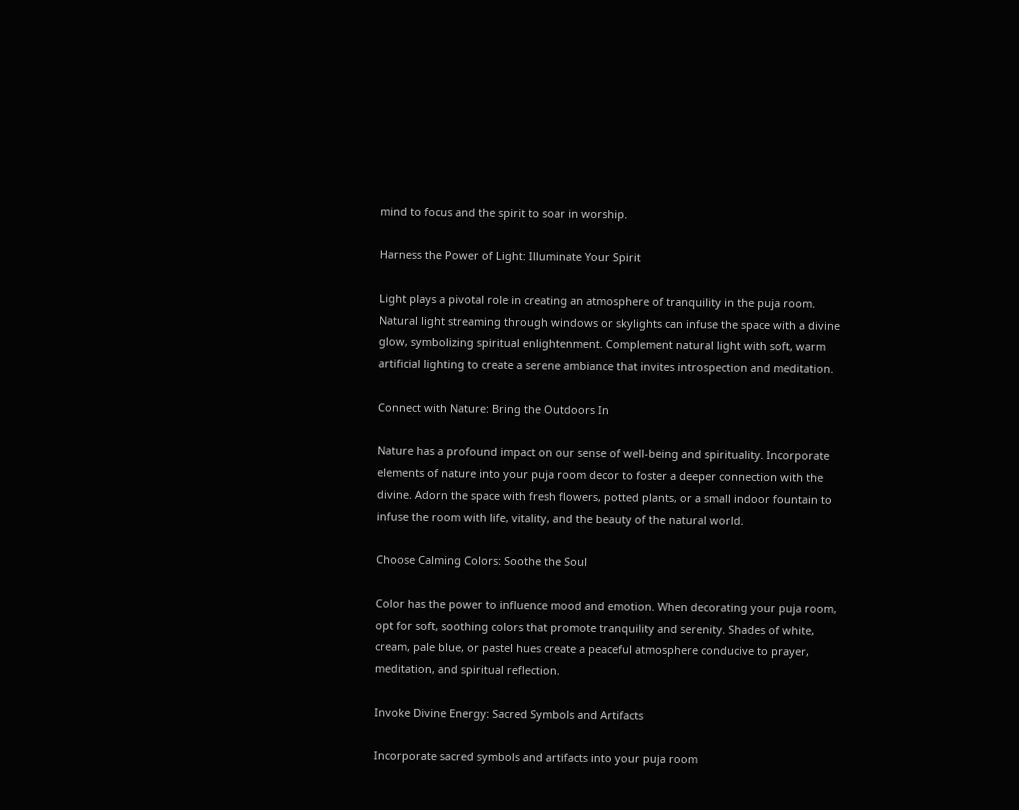mind to focus and the spirit to soar in worship.

Harness the Power of Light: Illuminate Your Spirit

Light plays a pivotal role in creating an atmosphere of tranquility in the puja room. Natural light streaming through windows or skylights can infuse the space with a divine glow, symbolizing spiritual enlightenment. Complement natural light with soft, warm artificial lighting to create a serene ambiance that invites introspection and meditation.

Connect with Nature: Bring the Outdoors In

Nature has a profound impact on our sense of well-being and spirituality. Incorporate elements of nature into your puja room decor to foster a deeper connection with the divine. Adorn the space with fresh flowers, potted plants, or a small indoor fountain to infuse the room with life, vitality, and the beauty of the natural world.

Choose Calming Colors: Soothe the Soul

Color has the power to influence mood and emotion. When decorating your puja room, opt for soft, soothing colors that promote tranquility and serenity. Shades of white, cream, pale blue, or pastel hues create a peaceful atmosphere conducive to prayer, meditation, and spiritual reflection.

Invoke Divine Energy: Sacred Symbols and Artifacts

Incorporate sacred symbols and artifacts into your puja room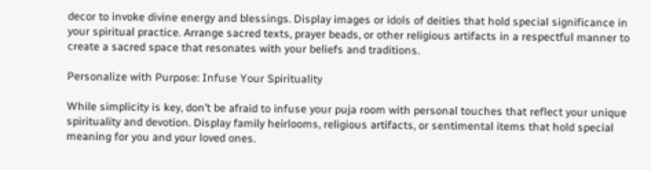decor to invoke divine energy and blessings. Display images or idols of deities that hold special significance in your spiritual practice. Arrange sacred texts, prayer beads, or other religious artifacts in a respectful manner to create a sacred space that resonates with your beliefs and traditions.

Personalize with Purpose: Infuse Your Spirituality

While simplicity is key, don’t be afraid to infuse your puja room with personal touches that reflect your unique spirituality and devotion. Display family heirlooms, religious artifacts, or sentimental items that hold special meaning for you and your loved ones.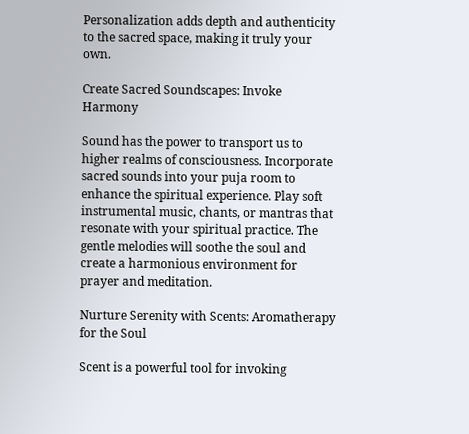Personalization adds depth and authenticity to the sacred space, making it truly your own.

Create Sacred Soundscapes: Invoke Harmony

Sound has the power to transport us to higher realms of consciousness. Incorporate sacred sounds into your puja room to enhance the spiritual experience. Play soft instrumental music, chants, or mantras that resonate with your spiritual practice. The gentle melodies will soothe the soul and create a harmonious environment for prayer and meditation.

Nurture Serenity with Scents: Aromatherapy for the Soul

Scent is a powerful tool for invoking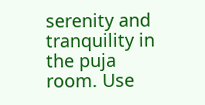serenity and tranquility in the puja room. Use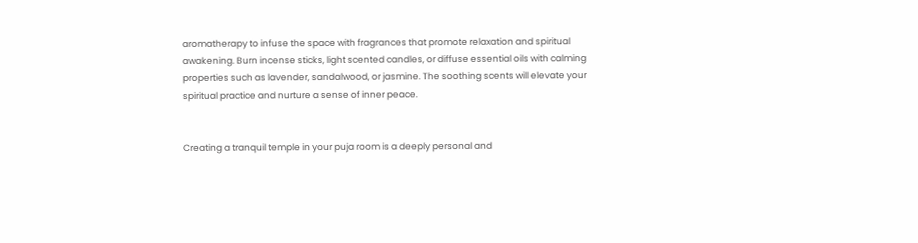aromatherapy to infuse the space with fragrances that promote relaxation and spiritual awakening. Burn incense sticks, light scented candles, or diffuse essential oils with calming properties such as lavender, sandalwood, or jasmine. The soothing scents will elevate your spiritual practice and nurture a sense of inner peace.


Creating a tranquil temple in your puja room is a deeply personal and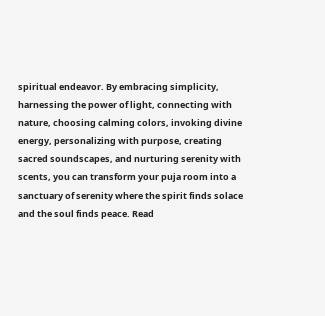spiritual endeavor. By embracing simplicity, harnessing the power of light, connecting with nature, choosing calming colors, invoking divine energy, personalizing with purpose, creating sacred soundscapes, and nurturing serenity with scents, you can transform your puja room into a sanctuary of serenity where the spirit finds solace and the soul finds peace. Read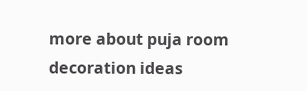more about puja room decoration ideas